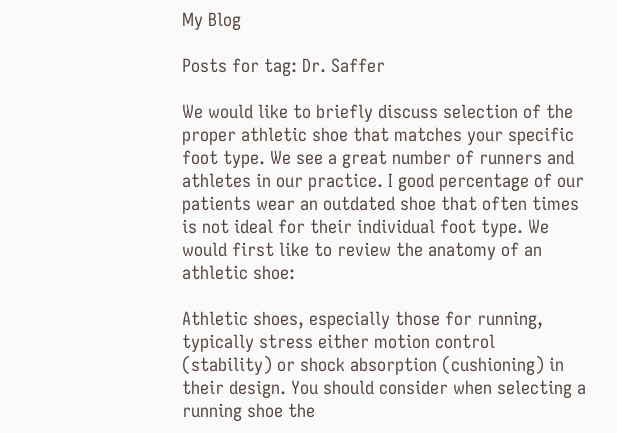My Blog

Posts for tag: Dr. Saffer

We would like to briefly discuss selection of the proper athletic shoe that matches your specific foot type. We see a great number of runners and athletes in our practice. I good percentage of our patients wear an outdated shoe that often times is not ideal for their individual foot type. We would first like to review the anatomy of an athletic shoe:

Athletic shoes, especially those for running, typically stress either motion control (stability) or shock absorption (cushioning) in their design. You should consider when selecting a running shoe the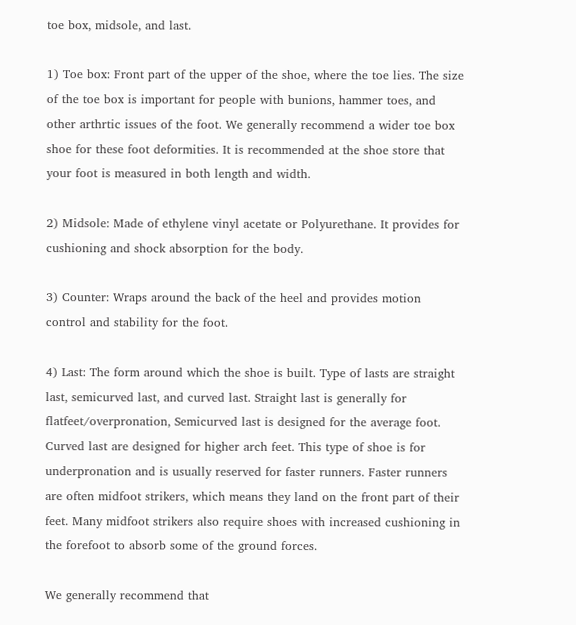toe box, midsole, and last.

1) Toe box: Front part of the upper of the shoe, where the toe lies. The size of the toe box is important for people with bunions, hammer toes, and other arthrtic issues of the foot. We generally recommend a wider toe box shoe for these foot deformities. It is recommended at the shoe store that your foot is measured in both length and width.

2) Midsole: Made of ethylene vinyl acetate or Polyurethane. It provides for cushioning and shock absorption for the body.

3) Counter: Wraps around the back of the heel and provides motion control and stability for the foot.

4) Last: The form around which the shoe is built. Type of lasts are straight last, semicurved last, and curved last. Straight last is generally for flatfeet/overpronation, Semicurved last is designed for the average foot. Curved last are designed for higher arch feet. This type of shoe is for underpronation and is usually reserved for faster runners. Faster runners are often midfoot strikers, which means they land on the front part of their feet. Many midfoot strikers also require shoes with increased cushioning in the forefoot to absorb some of the ground forces.

We generally recommend that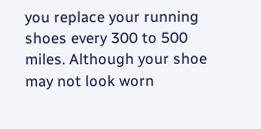you replace your running shoes every 300 to 500 miles. Although your shoe may not look worn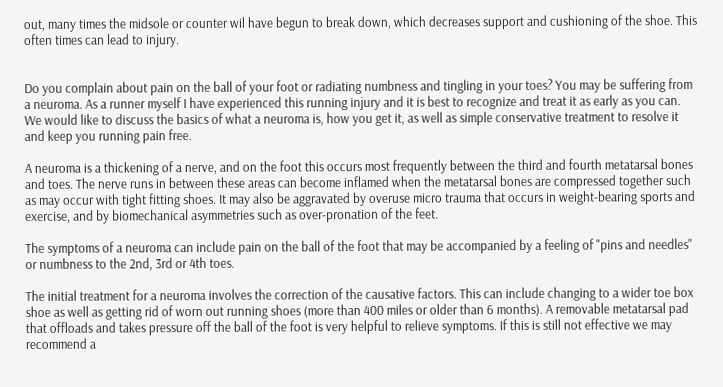out, many times the midsole or counter wil have begun to break down, which decreases support and cushioning of the shoe. This often times can lead to injury.


Do you complain about pain on the ball of your foot or radiating numbness and tingling in your toes? You may be suffering from a neuroma. As a runner myself I have experienced this running injury and it is best to recognize and treat it as early as you can. We would like to discuss the basics of what a neuroma is, how you get it, as well as simple conservative treatment to resolve it and keep you running pain free.

A neuroma is a thickening of a nerve, and on the foot this occurs most frequently between the third and fourth metatarsal bones and toes. The nerve runs in between these areas can become inflamed when the metatarsal bones are compressed together such as may occur with tight fitting shoes. It may also be aggravated by overuse micro trauma that occurs in weight-bearing sports and exercise, and by biomechanical asymmetries such as over-pronation of the feet.

The symptoms of a neuroma can include pain on the ball of the foot that may be accompanied by a feeling of "pins and needles" or numbness to the 2nd, 3rd or 4th toes.

The initial treatment for a neuroma involves the correction of the causative factors. This can include changing to a wider toe box shoe as well as getting rid of worn out running shoes (more than 400 miles or older than 6 months). A removable metatarsal pad that offloads and takes pressure off the ball of the foot is very helpful to relieve symptoms. If this is still not effective we may recommend a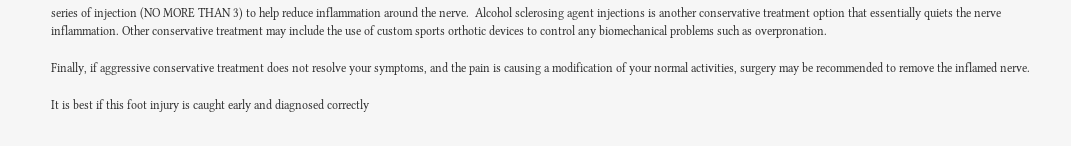series of injection (NO MORE THAN 3) to help reduce inflammation around the nerve.  Alcohol sclerosing agent injections is another conservative treatment option that essentially quiets the nerve inflammation. Other conservative treatment may include the use of custom sports orthotic devices to control any biomechanical problems such as overpronation.

Finally, if aggressive conservative treatment does not resolve your symptoms, and the pain is causing a modification of your normal activities, surgery may be recommended to remove the inflamed nerve.

It is best if this foot injury is caught early and diagnosed correctly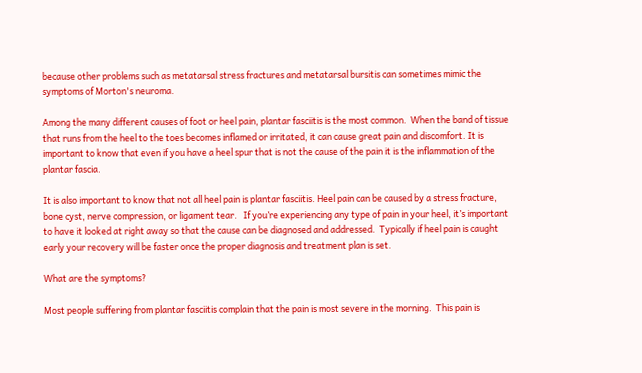because other problems such as metatarsal stress fractures and metatarsal bursitis can sometimes mimic the symptoms of Morton's neuroma.

Among the many different causes of foot or heel pain, plantar fasciitis is the most common.  When the band of tissue that runs from the heel to the toes becomes inflamed or irritated, it can cause great pain and discomfort. It is important to know that even if you have a heel spur that is not the cause of the pain it is the inflammation of the plantar fascia.

It is also important to know that not all heel pain is plantar fasciitis. Heel pain can be caused by a stress fracture, bone cyst, nerve compression, or ligament tear.   If you’re experiencing any type of pain in your heel, it’s important to have it looked at right away so that the cause can be diagnosed and addressed.  Typically if heel pain is caught early your recovery will be faster once the proper diagnosis and treatment plan is set.

What are the symptoms?

Most people suffering from plantar fasciitis complain that the pain is most severe in the morning.  This pain is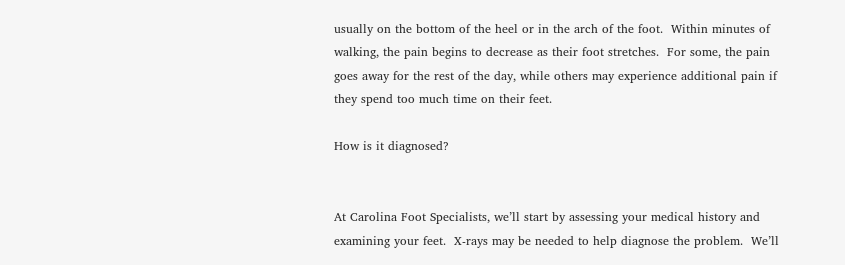usually on the bottom of the heel or in the arch of the foot.  Within minutes of walking, the pain begins to decrease as their foot stretches.  For some, the pain goes away for the rest of the day, while others may experience additional pain if they spend too much time on their feet.

How is it diagnosed?


At Carolina Foot Specialists, we’ll start by assessing your medical history and examining your feet.  X-rays may be needed to help diagnose the problem.  We’ll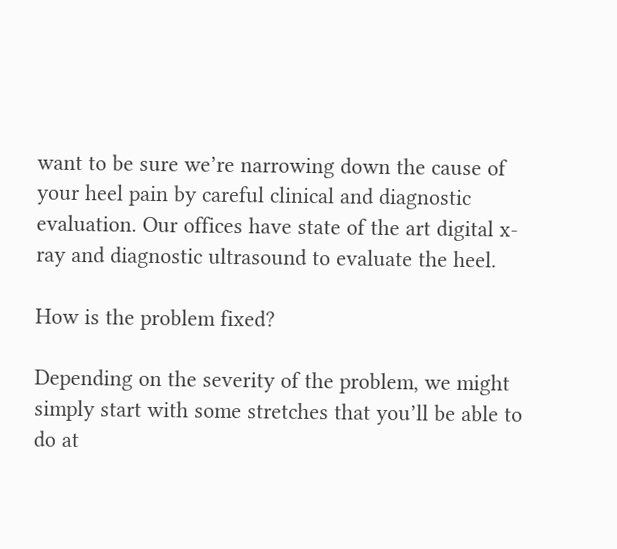want to be sure we’re narrowing down the cause of your heel pain by careful clinical and diagnostic evaluation. Our offices have state of the art digital x-ray and diagnostic ultrasound to evaluate the heel.

How is the problem fixed?

Depending on the severity of the problem, we might simply start with some stretches that you’ll be able to do at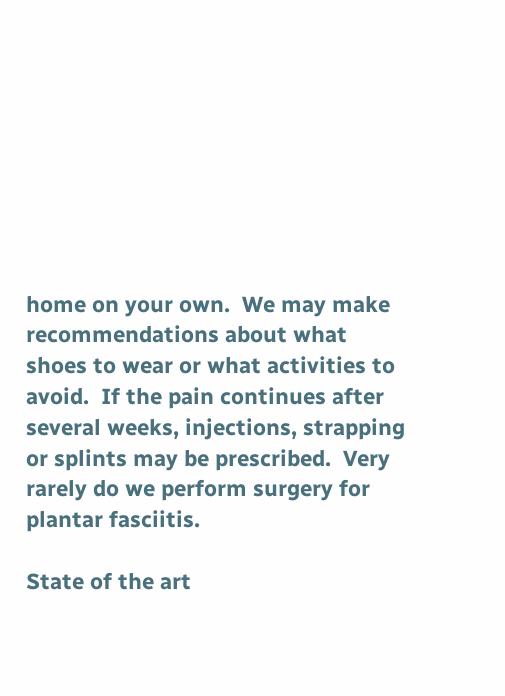home on your own.  We may make recommendations about what shoes to wear or what activities to avoid.  If the pain continues after several weeks, injections, strapping or splints may be prescribed.  Very rarely do we perform surgery for plantar fasciitis.

State of the art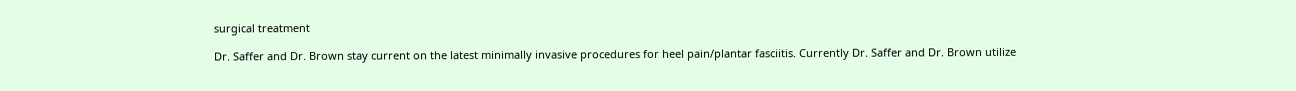surgical treatment

Dr. Saffer and Dr. Brown stay current on the latest minimally invasive procedures for heel pain/plantar fasciitis. Currently Dr. Saffer and Dr. Brown utilize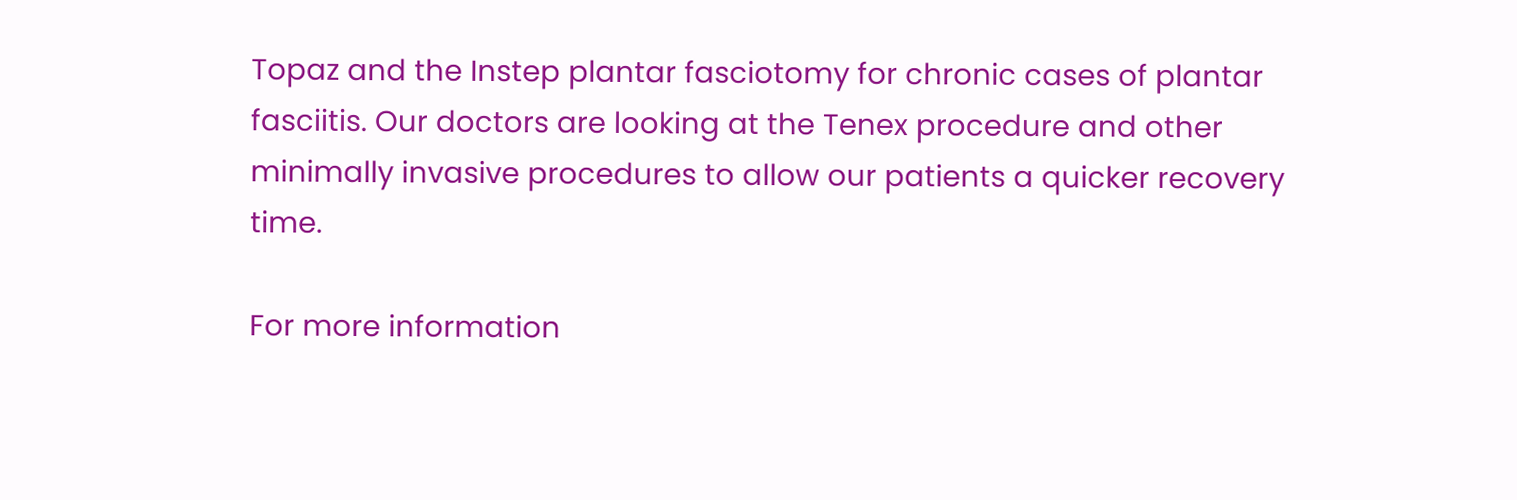Topaz and the Instep plantar fasciotomy for chronic cases of plantar fasciitis. Our doctors are looking at the Tenex procedure and other minimally invasive procedures to allow our patients a quicker recovery time.

For more information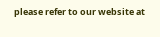please refer to our website at